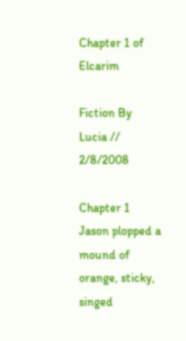Chapter 1 of Elcarim

Fiction By Lucia // 2/8/2008

Chapter 1
Jason plopped a mound of orange, sticky, singed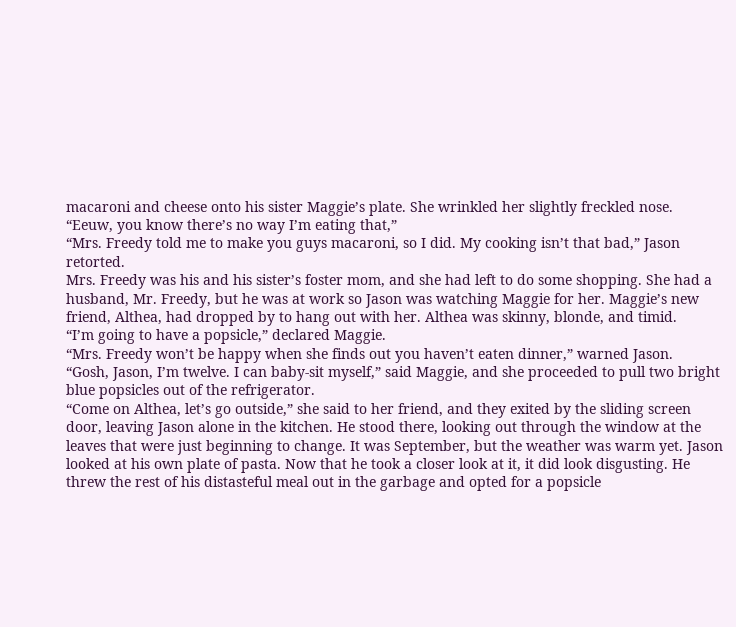macaroni and cheese onto his sister Maggie’s plate. She wrinkled her slightly freckled nose.
“Eeuw, you know there’s no way I’m eating that,”
“Mrs. Freedy told me to make you guys macaroni, so I did. My cooking isn’t that bad,” Jason retorted.
Mrs. Freedy was his and his sister’s foster mom, and she had left to do some shopping. She had a husband, Mr. Freedy, but he was at work so Jason was watching Maggie for her. Maggie’s new friend, Althea, had dropped by to hang out with her. Althea was skinny, blonde, and timid.
“I’m going to have a popsicle,” declared Maggie.
“Mrs. Freedy won’t be happy when she finds out you haven’t eaten dinner,” warned Jason.
“Gosh, Jason, I’m twelve. I can baby-sit myself,” said Maggie, and she proceeded to pull two bright blue popsicles out of the refrigerator.
“Come on Althea, let’s go outside,” she said to her friend, and they exited by the sliding screen door, leaving Jason alone in the kitchen. He stood there, looking out through the window at the leaves that were just beginning to change. It was September, but the weather was warm yet. Jason looked at his own plate of pasta. Now that he took a closer look at it, it did look disgusting. He threw the rest of his distasteful meal out in the garbage and opted for a popsicle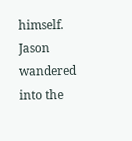himself.
Jason wandered into the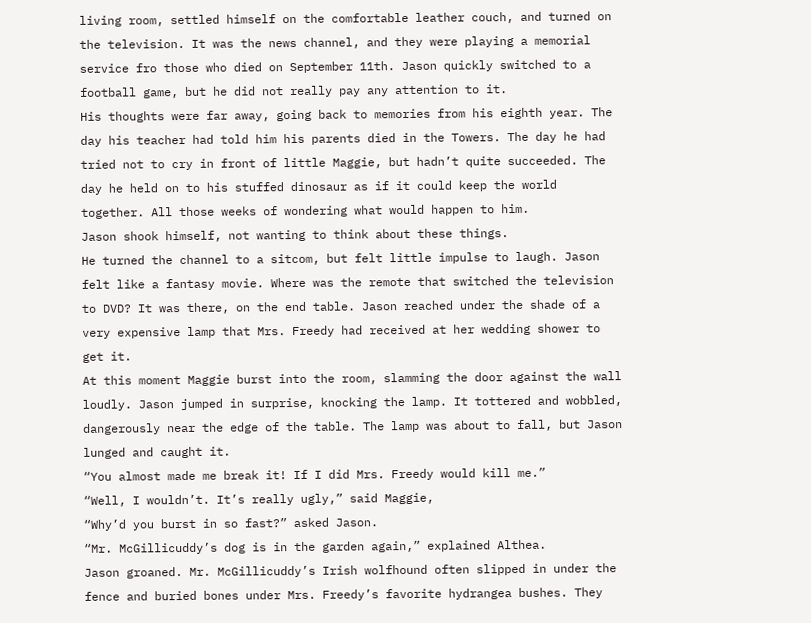living room, settled himself on the comfortable leather couch, and turned on the television. It was the news channel, and they were playing a memorial service fro those who died on September 11th. Jason quickly switched to a football game, but he did not really pay any attention to it.
His thoughts were far away, going back to memories from his eighth year. The day his teacher had told him his parents died in the Towers. The day he had tried not to cry in front of little Maggie, but hadn’t quite succeeded. The day he held on to his stuffed dinosaur as if it could keep the world together. All those weeks of wondering what would happen to him.
Jason shook himself, not wanting to think about these things.
He turned the channel to a sitcom, but felt little impulse to laugh. Jason felt like a fantasy movie. Where was the remote that switched the television to DVD? It was there, on the end table. Jason reached under the shade of a very expensive lamp that Mrs. Freedy had received at her wedding shower to get it.
At this moment Maggie burst into the room, slamming the door against the wall loudly. Jason jumped in surprise, knocking the lamp. It tottered and wobbled, dangerously near the edge of the table. The lamp was about to fall, but Jason lunged and caught it.
“You almost made me break it! If I did Mrs. Freedy would kill me.”
“Well, I wouldn’t. It’s really ugly,” said Maggie,
“Why’d you burst in so fast?” asked Jason.
“Mr. McGillicuddy’s dog is in the garden again,” explained Althea.
Jason groaned. Mr. McGillicuddy’s Irish wolfhound often slipped in under the fence and buried bones under Mrs. Freedy’s favorite hydrangea bushes. They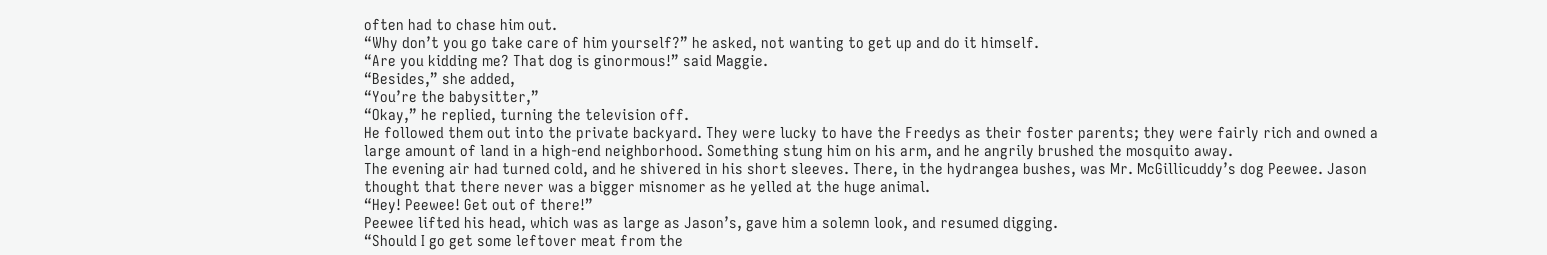often had to chase him out.
“Why don’t you go take care of him yourself?” he asked, not wanting to get up and do it himself.
“Are you kidding me? That dog is ginormous!” said Maggie.
“Besides,” she added,
“You’re the babysitter,”
“Okay,” he replied, turning the television off.
He followed them out into the private backyard. They were lucky to have the Freedys as their foster parents; they were fairly rich and owned a large amount of land in a high-end neighborhood. Something stung him on his arm, and he angrily brushed the mosquito away.
The evening air had turned cold, and he shivered in his short sleeves. There, in the hydrangea bushes, was Mr. McGillicuddy’s dog Peewee. Jason thought that there never was a bigger misnomer as he yelled at the huge animal.
“Hey! Peewee! Get out of there!”
Peewee lifted his head, which was as large as Jason’s, gave him a solemn look, and resumed digging.
“Should I go get some leftover meat from the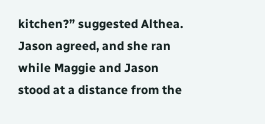kitchen?” suggested Althea.
Jason agreed, and she ran while Maggie and Jason stood at a distance from the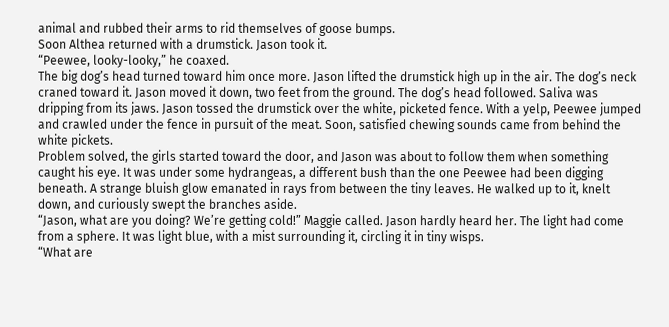animal and rubbed their arms to rid themselves of goose bumps.
Soon Althea returned with a drumstick. Jason took it.
“Peewee, looky-looky,” he coaxed.
The big dog’s head turned toward him once more. Jason lifted the drumstick high up in the air. The dog’s neck craned toward it. Jason moved it down, two feet from the ground. The dog’s head followed. Saliva was dripping from its jaws. Jason tossed the drumstick over the white, picketed fence. With a yelp, Peewee jumped and crawled under the fence in pursuit of the meat. Soon, satisfied chewing sounds came from behind the white pickets.
Problem solved, the girls started toward the door, and Jason was about to follow them when something caught his eye. It was under some hydrangeas, a different bush than the one Peewee had been digging beneath. A strange bluish glow emanated in rays from between the tiny leaves. He walked up to it, knelt down, and curiously swept the branches aside.
“Jason, what are you doing? We’re getting cold!” Maggie called. Jason hardly heard her. The light had come from a sphere. It was light blue, with a mist surrounding it, circling it in tiny wisps.
“What are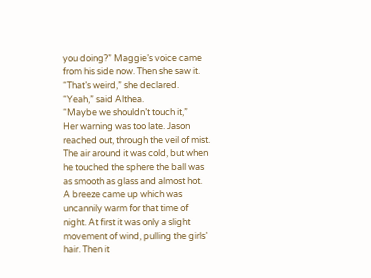you doing?” Maggie’s voice came from his side now. Then she saw it.
“That’s weird,” she declared.
“Yeah,” said Althea.
“Maybe we shouldn’t touch it,”
Her warning was too late. Jason reached out, through the veil of mist. The air around it was cold, but when he touched the sphere the ball was as smooth as glass and almost hot. A breeze came up which was uncannily warm for that time of night. At first it was only a slight movement of wind, pulling the girls’ hair. Then it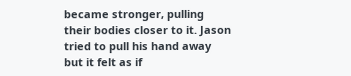became stronger, pulling their bodies closer to it. Jason tried to pull his hand away but it felt as if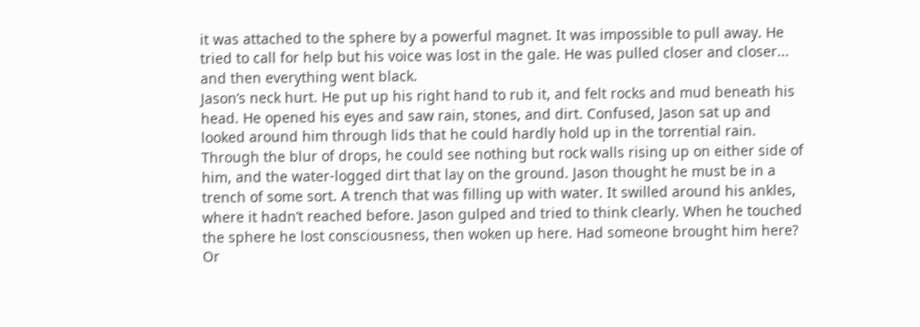it was attached to the sphere by a powerful magnet. It was impossible to pull away. He tried to call for help but his voice was lost in the gale. He was pulled closer and closer... and then everything went black.
Jason’s neck hurt. He put up his right hand to rub it, and felt rocks and mud beneath his head. He opened his eyes and saw rain, stones, and dirt. Confused, Jason sat up and looked around him through lids that he could hardly hold up in the torrential rain. Through the blur of drops, he could see nothing but rock walls rising up on either side of him, and the water-logged dirt that lay on the ground. Jason thought he must be in a trench of some sort. A trench that was filling up with water. It swilled around his ankles, where it hadn’t reached before. Jason gulped and tried to think clearly. When he touched the sphere he lost consciousness, then woken up here. Had someone brought him here? Or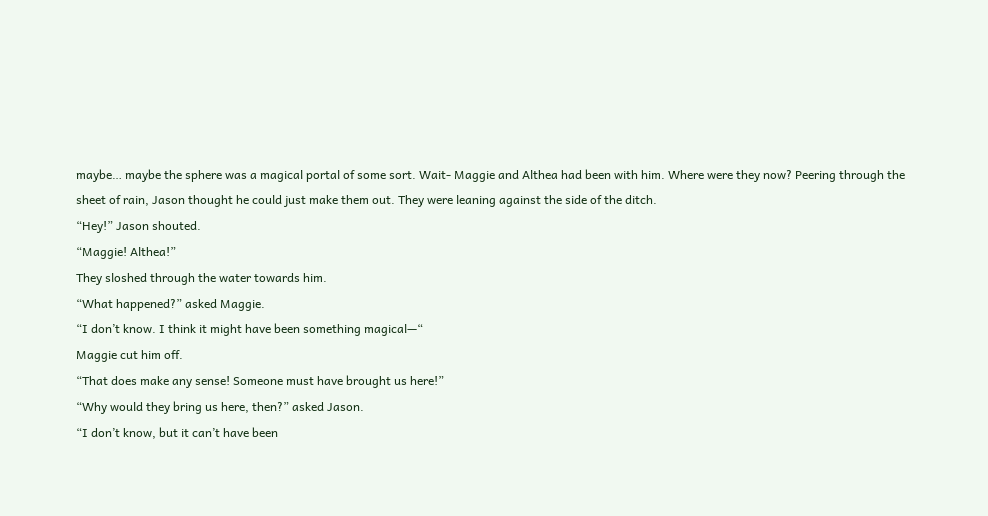maybe… maybe the sphere was a magical portal of some sort. Wait- Maggie and Althea had been with him. Where were they now? Peering through the sheet of rain, Jason thought he could just make them out. They were leaning against the side of the ditch.
“Hey!” Jason shouted.
“Maggie! Althea!”
They sloshed through the water towards him.
“What happened?” asked Maggie.
“I don’t know. I think it might have been something magical—“
Maggie cut him off.
“That does make any sense! Someone must have brought us here!”
“Why would they bring us here, then?” asked Jason.
“I don’t know, but it can’t have been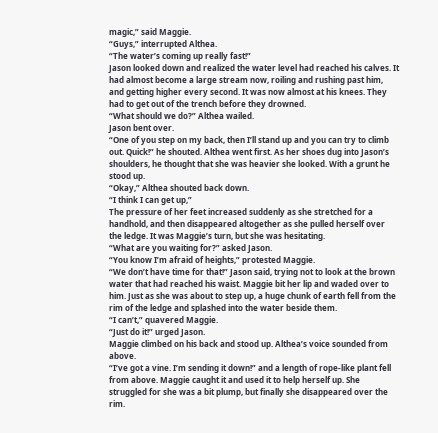magic,” said Maggie.
“Guys,” interrupted Althea.
“The water’s coming up really fast!”
Jason looked down and realized the water level had reached his calves. It had almost become a large stream now, roiling and rushing past him, and getting higher every second. It was now almost at his knees. They had to get out of the trench before they drowned.
“What should we do?” Althea wailed.
Jason bent over.
“One of you step on my back, then I’ll stand up and you can try to climb out. Quick!” he shouted. Althea went first. As her shoes dug into Jason’s shoulders, he thought that she was heavier she looked. With a grunt he stood up.
“Okay,” Althea shouted back down.
“I think I can get up,”
The pressure of her feet increased suddenly as she stretched for a handhold, and then disappeared altogether as she pulled herself over the ledge. It was Maggie’s turn, but she was hesitating.
“What are you waiting for?” asked Jason.
“You know I’m afraid of heights,” protested Maggie.
“We don’t have time for that!” Jason said, trying not to look at the brown water that had reached his waist. Maggie bit her lip and waded over to him. Just as she was about to step up, a huge chunk of earth fell from the rim of the ledge and splashed into the water beside them.
“I can’t,” quavered Maggie.
“Just do it!” urged Jason.
Maggie climbed on his back and stood up. Althea’s voice sounded from above.
“I’ve got a vine. I’m sending it down!” and a length of rope-like plant fell from above. Maggie caught it and used it to help herself up. She struggled for she was a bit plump, but finally she disappeared over the rim.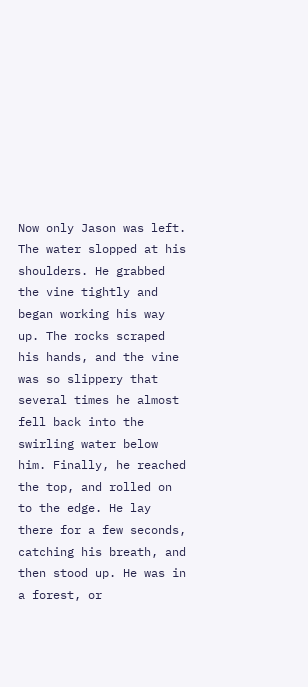Now only Jason was left. The water slopped at his shoulders. He grabbed the vine tightly and began working his way up. The rocks scraped his hands, and the vine was so slippery that several times he almost fell back into the swirling water below him. Finally, he reached the top, and rolled on to the edge. He lay there for a few seconds, catching his breath, and then stood up. He was in a forest, or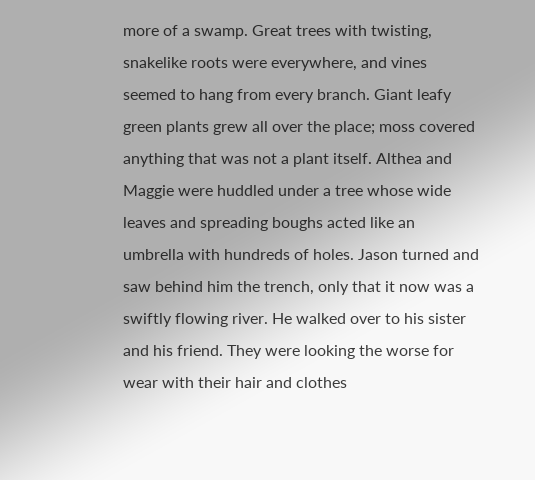more of a swamp. Great trees with twisting, snakelike roots were everywhere, and vines seemed to hang from every branch. Giant leafy green plants grew all over the place; moss covered anything that was not a plant itself. Althea and Maggie were huddled under a tree whose wide leaves and spreading boughs acted like an umbrella with hundreds of holes. Jason turned and saw behind him the trench, only that it now was a swiftly flowing river. He walked over to his sister and his friend. They were looking the worse for wear with their hair and clothes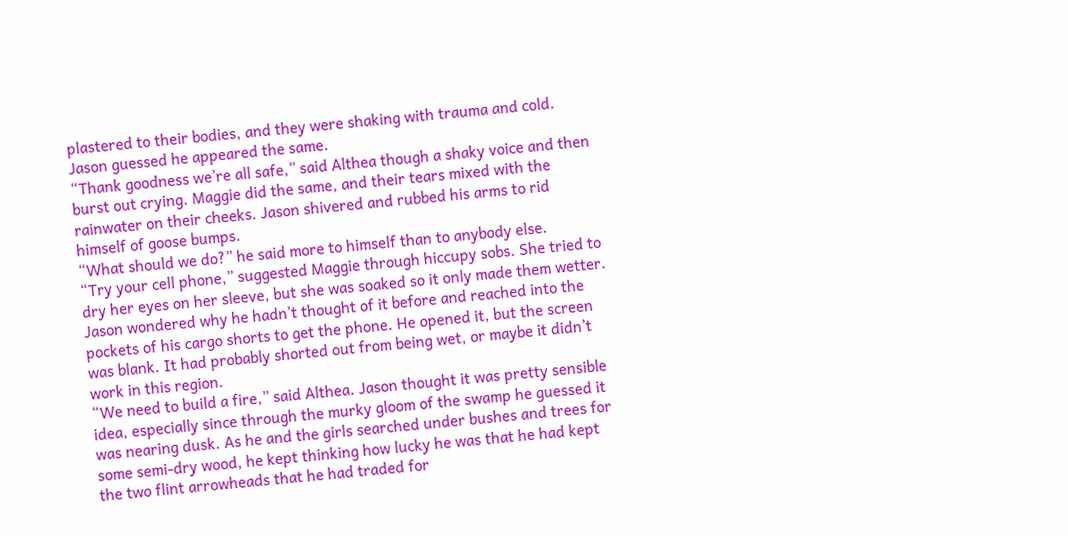plastered to their bodies, and they were shaking with trauma and cold. Jason guessed he appeared the same.
“Thank goodness we’re all safe,” said Althea though a shaky voice and then burst out crying. Maggie did the same, and their tears mixed with the rainwater on their cheeks. Jason shivered and rubbed his arms to rid himself of goose bumps.
“What should we do?” he said more to himself than to anybody else.
“Try your cell phone,” suggested Maggie through hiccupy sobs. She tried to dry her eyes on her sleeve, but she was soaked so it only made them wetter. Jason wondered why he hadn’t thought of it before and reached into the pockets of his cargo shorts to get the phone. He opened it, but the screen was blank. It had probably shorted out from being wet, or maybe it didn’t work in this region.
“We need to build a fire,” said Althea. Jason thought it was pretty sensible idea, especially since through the murky gloom of the swamp he guessed it was nearing dusk. As he and the girls searched under bushes and trees for some semi-dry wood, he kept thinking how lucky he was that he had kept the two flint arrowheads that he had traded for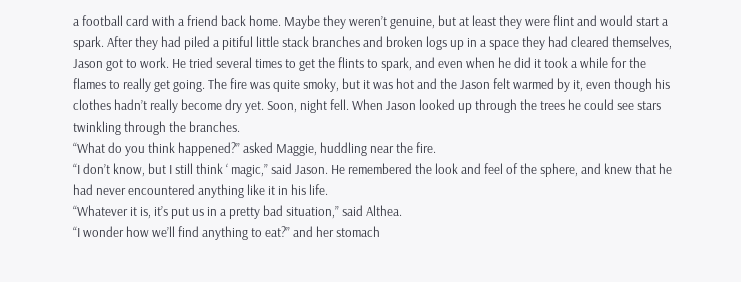a football card with a friend back home. Maybe they weren’t genuine, but at least they were flint and would start a spark. After they had piled a pitiful little stack branches and broken logs up in a space they had cleared themselves, Jason got to work. He tried several times to get the flints to spark, and even when he did it took a while for the flames to really get going. The fire was quite smoky, but it was hot and the Jason felt warmed by it, even though his clothes hadn’t really become dry yet. Soon, night fell. When Jason looked up through the trees he could see stars twinkling through the branches.
“What do you think happened?” asked Maggie, huddling near the fire.
“I don’t know, but I still think ‘ magic,” said Jason. He remembered the look and feel of the sphere, and knew that he had never encountered anything like it in his life.
“Whatever it is, it’s put us in a pretty bad situation,” said Althea.
“I wonder how we’ll find anything to eat?” and her stomach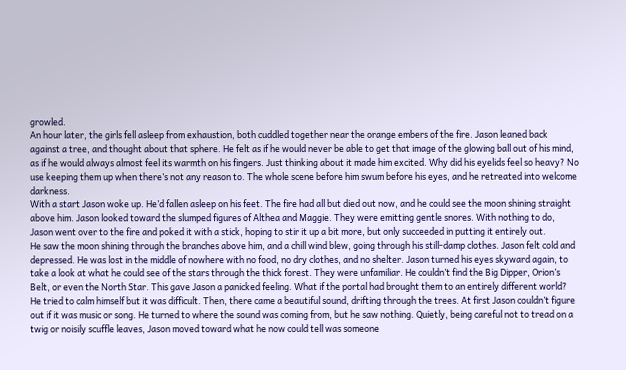growled.
An hour later, the girls fell asleep from exhaustion, both cuddled together near the orange embers of the fire. Jason leaned back against a tree, and thought about that sphere. He felt as if he would never be able to get that image of the glowing ball out of his mind, as if he would always almost feel its warmth on his fingers. Just thinking about it made him excited. Why did his eyelids feel so heavy? No use keeping them up when there’s not any reason to. The whole scene before him swum before his eyes, and he retreated into welcome darkness.
With a start Jason woke up. He’d fallen asleep on his feet. The fire had all but died out now, and he could see the moon shining straight above him. Jason looked toward the slumped figures of Althea and Maggie. They were emitting gentle snores. With nothing to do, Jason went over to the fire and poked it with a stick, hoping to stir it up a bit more, but only succeeded in putting it entirely out.
He saw the moon shining through the branches above him, and a chill wind blew, going through his still-damp clothes. Jason felt cold and depressed. He was lost in the middle of nowhere with no food, no dry clothes, and no shelter. Jason turned his eyes skyward again, to take a look at what he could see of the stars through the thick forest. They were unfamiliar. He couldn’t find the Big Dipper, Orion’s Belt, or even the North Star. This gave Jason a panicked feeling. What if the portal had brought them to an entirely different world? He tried to calm himself but it was difficult. Then, there came a beautiful sound, drifting through the trees. At first Jason couldn’t figure out if it was music or song. He turned to where the sound was coming from, but he saw nothing. Quietly, being careful not to tread on a twig or noisily scuffle leaves, Jason moved toward what he now could tell was someone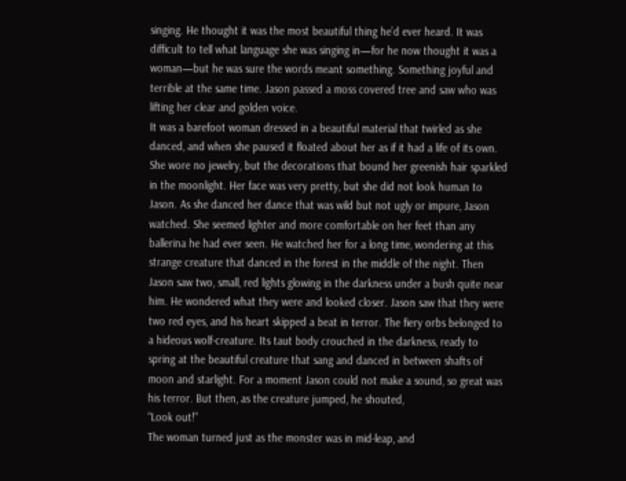singing. He thought it was the most beautiful thing he’d ever heard. It was difficult to tell what language she was singing in—for he now thought it was a woman—but he was sure the words meant something. Something joyful and terrible at the same time. Jason passed a moss covered tree and saw who was lifting her clear and golden voice.
It was a barefoot woman dressed in a beautiful material that twirled as she danced, and when she paused it floated about her as if it had a life of its own. She wore no jewelry, but the decorations that bound her greenish hair sparkled in the moonlight. Her face was very pretty, but she did not look human to Jason. As she danced her dance that was wild but not ugly or impure, Jason watched. She seemed lighter and more comfortable on her feet than any ballerina he had ever seen. He watched her for a long time, wondering at this strange creature that danced in the forest in the middle of the night. Then Jason saw two, small, red lights glowing in the darkness under a bush quite near him. He wondered what they were and looked closer. Jason saw that they were two red eyes, and his heart skipped a beat in terror. The fiery orbs belonged to a hideous wolf-creature. Its taut body crouched in the darkness, ready to spring at the beautiful creature that sang and danced in between shafts of moon and starlight. For a moment Jason could not make a sound, so great was his terror. But then, as the creature jumped, he shouted,
“Look out!”
The woman turned just as the monster was in mid-leap, and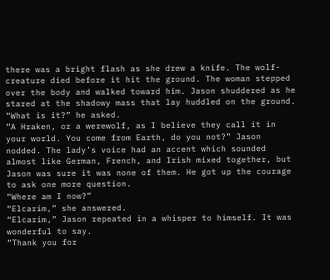there was a bright flash as she drew a knife. The wolf-creature died before it hit the ground. The woman stepped over the body and walked toward him. Jason shuddered as he stared at the shadowy mass that lay huddled on the ground.
“What is it?” he asked.
“A Hraken, or a werewolf, as I believe they call it in your world. You come from Earth, do you not?” Jason nodded. The lady’s voice had an accent which sounded almost like German, French, and Irish mixed together, but Jason was sure it was none of them. He got up the courage to ask one more question.
“Where am I now?”
“Elcarim,” she answered.
“Elcarim,” Jason repeated in a whisper to himself. It was wonderful to say.
“Thank you for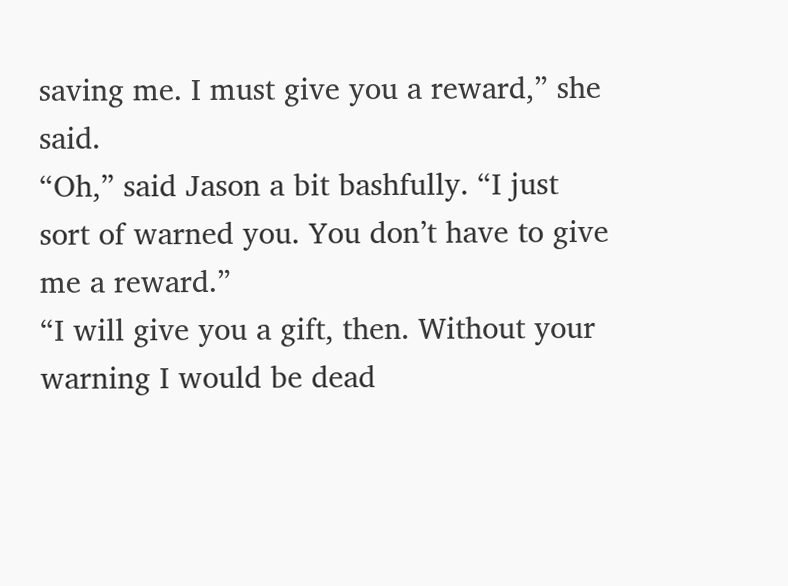saving me. I must give you a reward,” she said.
“Oh,” said Jason a bit bashfully. “I just sort of warned you. You don’t have to give me a reward.”
“I will give you a gift, then. Without your warning I would be dead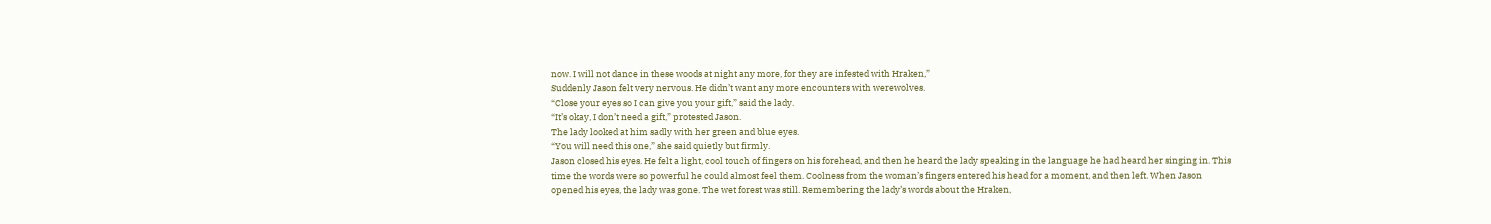now. I will not dance in these woods at night any more, for they are infested with Hraken,”
Suddenly Jason felt very nervous. He didn’t want any more encounters with werewolves.
“Close your eyes so I can give you your gift,” said the lady.
“It’s okay, I don’t need a gift,” protested Jason.
The lady looked at him sadly with her green and blue eyes.
“You will need this one,” she said quietly but firmly.
Jason closed his eyes. He felt a light, cool touch of fingers on his forehead, and then he heard the lady speaking in the language he had heard her singing in. This time the words were so powerful he could almost feel them. Coolness from the woman’s fingers entered his head for a moment, and then left. When Jason opened his eyes, the lady was gone. The wet forest was still. Remembering the lady’s words about the Hraken,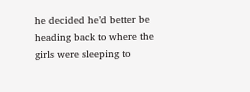he decided he’d better be heading back to where the girls were sleeping to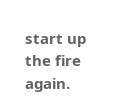start up the fire again.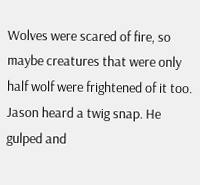Wolves were scared of fire, so maybe creatures that were only half wolf were frightened of it too. Jason heard a twig snap. He gulped and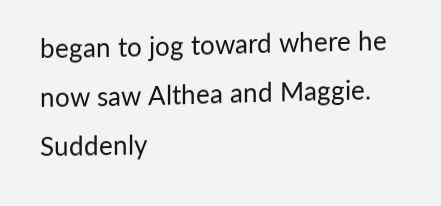began to jog toward where he now saw Althea and Maggie. Suddenly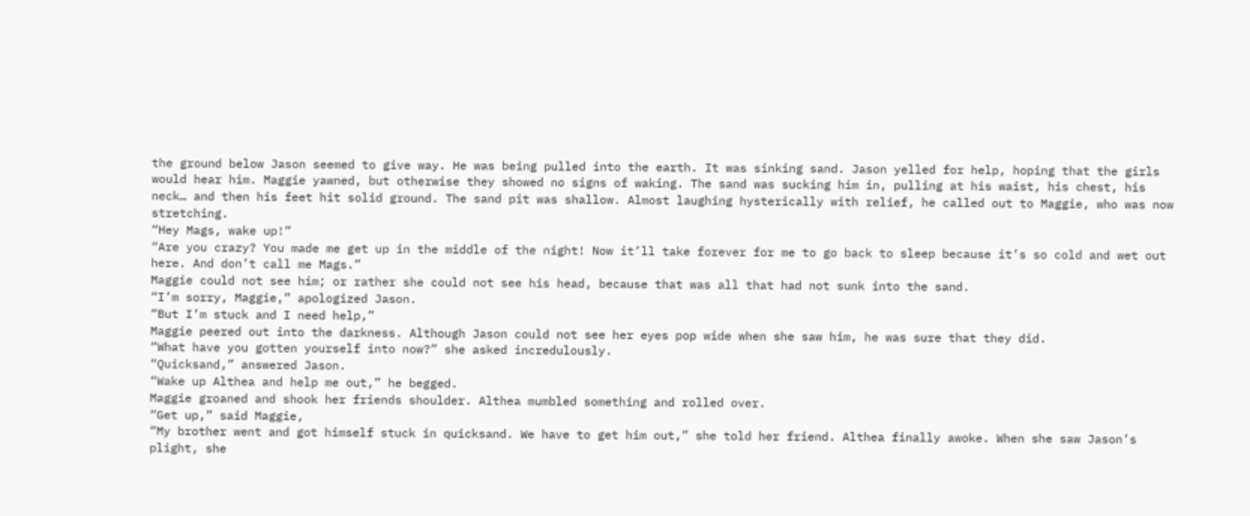the ground below Jason seemed to give way. He was being pulled into the earth. It was sinking sand. Jason yelled for help, hoping that the girls would hear him. Maggie yawned, but otherwise they showed no signs of waking. The sand was sucking him in, pulling at his waist, his chest, his neck… and then his feet hit solid ground. The sand pit was shallow. Almost laughing hysterically with relief, he called out to Maggie, who was now stretching.
“Hey Mags, wake up!”
“Are you crazy? You made me get up in the middle of the night! Now it’ll take forever for me to go back to sleep because it’s so cold and wet out here. And don’t call me Mags.”
Maggie could not see him; or rather she could not see his head, because that was all that had not sunk into the sand.
“I’m sorry, Maggie,” apologized Jason.
“But I’m stuck and I need help,”
Maggie peered out into the darkness. Although Jason could not see her eyes pop wide when she saw him, he was sure that they did.
“What have you gotten yourself into now?” she asked incredulously.
“Quicksand,” answered Jason.
“Wake up Althea and help me out,” he begged.
Maggie groaned and shook her friends shoulder. Althea mumbled something and rolled over.
“Get up,” said Maggie,
“My brother went and got himself stuck in quicksand. We have to get him out,” she told her friend. Althea finally awoke. When she saw Jason’s plight, she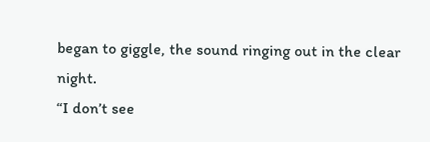began to giggle, the sound ringing out in the clear night.
“I don’t see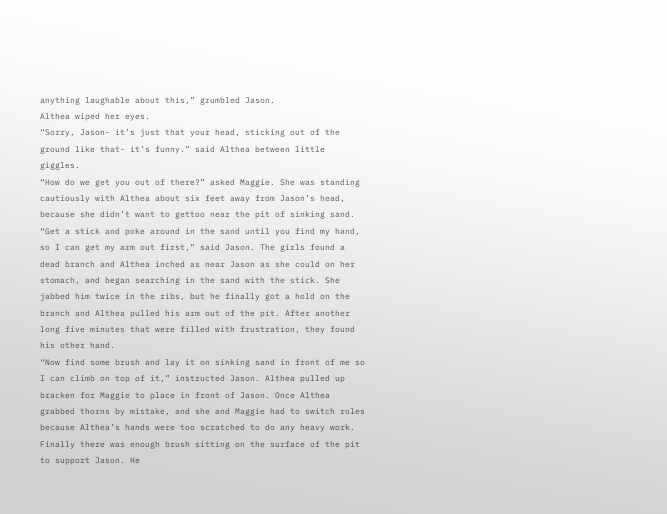anything laughable about this,” grumbled Jason.
Althea wiped her eyes.
“Sorry, Jason- it’s just that your head, sticking out of the ground like that- it’s funny.” said Althea between little giggles.
“How do we get you out of there?” asked Maggie. She was standing cautiously with Althea about six feet away from Jason’s head, because she didn’t want to gettoo near the pit of sinking sand.
“Get a stick and poke around in the sand until you find my hand, so I can get my arm out first,” said Jason. The girls found a dead branch and Althea inched as near Jason as she could on her stomach, and began searching in the sand with the stick. She jabbed him twice in the ribs, but he finally got a hold on the branch and Althea pulled his arm out of the pit. After another long five minutes that were filled with frustration, they found his other hand.
“Now find some brush and lay it on sinking sand in front of me so I can climb on top of it,” instructed Jason. Althea pulled up bracken for Maggie to place in front of Jason. Once Althea grabbed thorns by mistake, and she and Maggie had to switch roles because Althea’s hands were too scratched to do any heavy work. Finally there was enough brush sitting on the surface of the pit to support Jason. He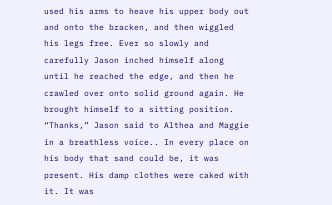used his arms to heave his upper body out and onto the bracken, and then wiggled his legs free. Ever so slowly and carefully Jason inched himself along until he reached the edge, and then he crawled over onto solid ground again. He brought himself to a sitting position.
“Thanks,” Jason said to Althea and Maggie in a breathless voice.. In every place on his body that sand could be, it was present. His damp clothes were caked with it. It was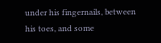under his fingernails, between his toes, and some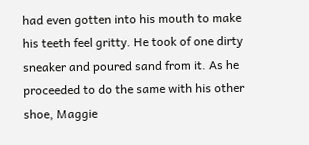had even gotten into his mouth to make his teeth feel gritty. He took of one dirty sneaker and poured sand from it. As he proceeded to do the same with his other shoe, Maggie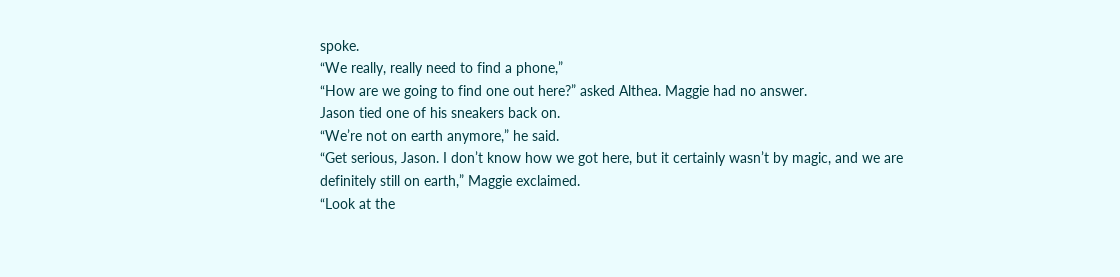spoke.
“We really, really need to find a phone,”
“How are we going to find one out here?” asked Althea. Maggie had no answer.
Jason tied one of his sneakers back on.
“We’re not on earth anymore,” he said.
“Get serious, Jason. I don’t know how we got here, but it certainly wasn’t by magic, and we are definitely still on earth,” Maggie exclaimed.
“Look at the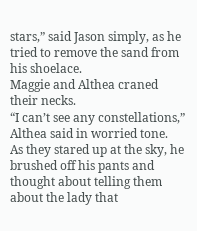stars,” said Jason simply, as he tried to remove the sand from his shoelace.
Maggie and Althea craned their necks.
“I can’t see any constellations,” Althea said in worried tone.
As they stared up at the sky, he brushed off his pants and thought about telling them about the lady that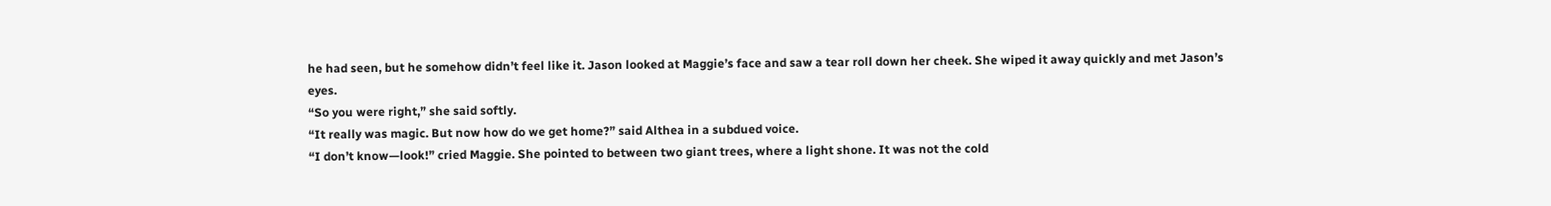he had seen, but he somehow didn’t feel like it. Jason looked at Maggie’s face and saw a tear roll down her cheek. She wiped it away quickly and met Jason’s eyes.
“So you were right,” she said softly.
“It really was magic. But now how do we get home?” said Althea in a subdued voice.
“I don’t know—look!” cried Maggie. She pointed to between two giant trees, where a light shone. It was not the cold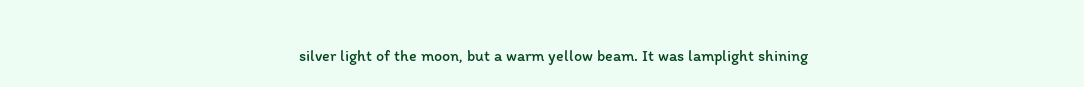silver light of the moon, but a warm yellow beam. It was lamplight shining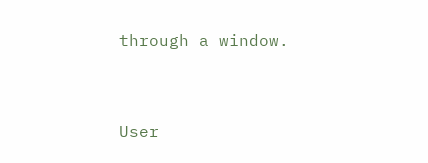through a window.


User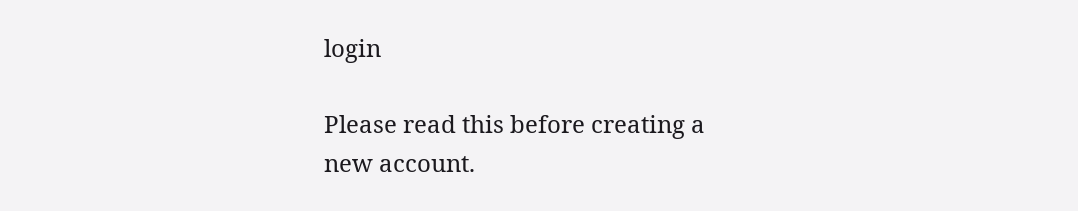login

Please read this before creating a new account.